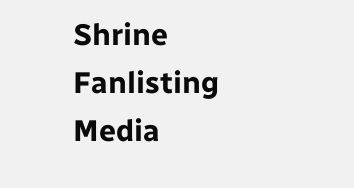Shrine Fanlisting Media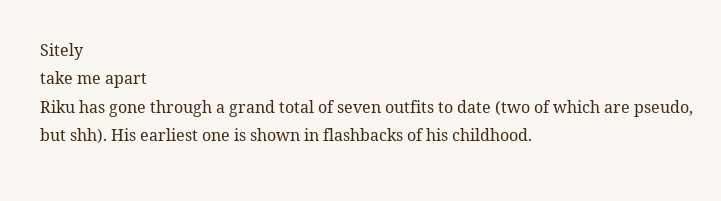Sitely
take me apart
Riku has gone through a grand total of seven outfits to date (two of which are pseudo, but shh). His earliest one is shown in flashbacks of his childhood.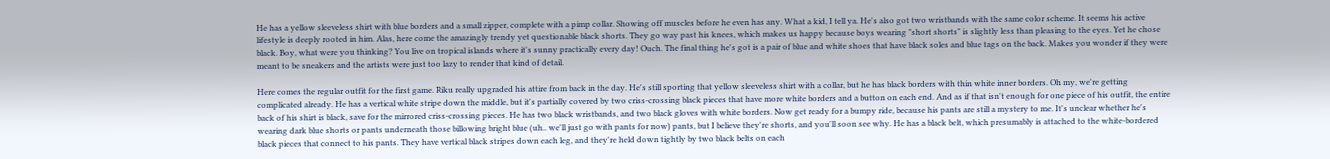He has a yellow sleeveless shirt with blue borders and a small zipper, complete with a pimp collar. Showing off muscles before he even has any. What a kid, I tell ya. He's also got two wristbands with the same color scheme. It seems his active lifestyle is deeply rooted in him. Alas, here come the amazingly trendy yet questionable black shorts. They go way past his knees, which makes us happy because boys wearing "short shorts" is slightly less than pleasing to the eyes. Yet he chose black. Boy, what were you thinking? You live on tropical islands where it's sunny practically every day! Ouch. The final thing he's got is a pair of blue and white shoes that have black soles and blue tags on the back. Makes you wonder if they were meant to be sneakers and the artists were just too lazy to render that kind of detail.

Here comes the regular outfit for the first game. Riku really upgraded his attire from back in the day. He's still sporting that yellow sleeveless shirt with a collar, but he has black borders with thin white inner borders. Oh my, we're getting complicated already. He has a vertical white stripe down the middle, but it's partially covered by two criss-crossing black pieces that have more white borders and a button on each end. And as if that isn't enough for one piece of his outfit, the entire back of his shirt is black, save for the mirrored criss-crossing pieces. He has two black wristbands, and two black gloves with white borders. Now get ready for a bumpy ride, because his pants are still a mystery to me. It's unclear whether he's wearing dark blue shorts or pants underneath those billowing bright blue (uh.. we'll just go with pants for now) pants, but I believe they're shorts, and you'll soon see why. He has a black belt, which presumably is attached to the white-bordered black pieces that connect to his pants. They have vertical black stripes down each leg, and they're held down tightly by two black belts on each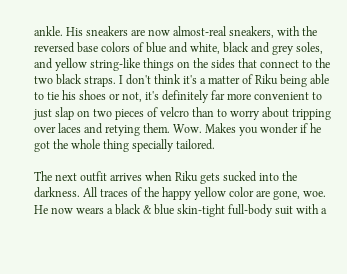ankle. His sneakers are now almost-real sneakers, with the reversed base colors of blue and white, black and grey soles, and yellow string-like things on the sides that connect to the two black straps. I don't think it's a matter of Riku being able to tie his shoes or not, it's definitely far more convenient to just slap on two pieces of velcro than to worry about tripping over laces and retying them. Wow. Makes you wonder if he got the whole thing specially tailored.

The next outfit arrives when Riku gets sucked into the darkness. All traces of the happy yellow color are gone, woe. He now wears a black & blue skin-tight full-body suit with a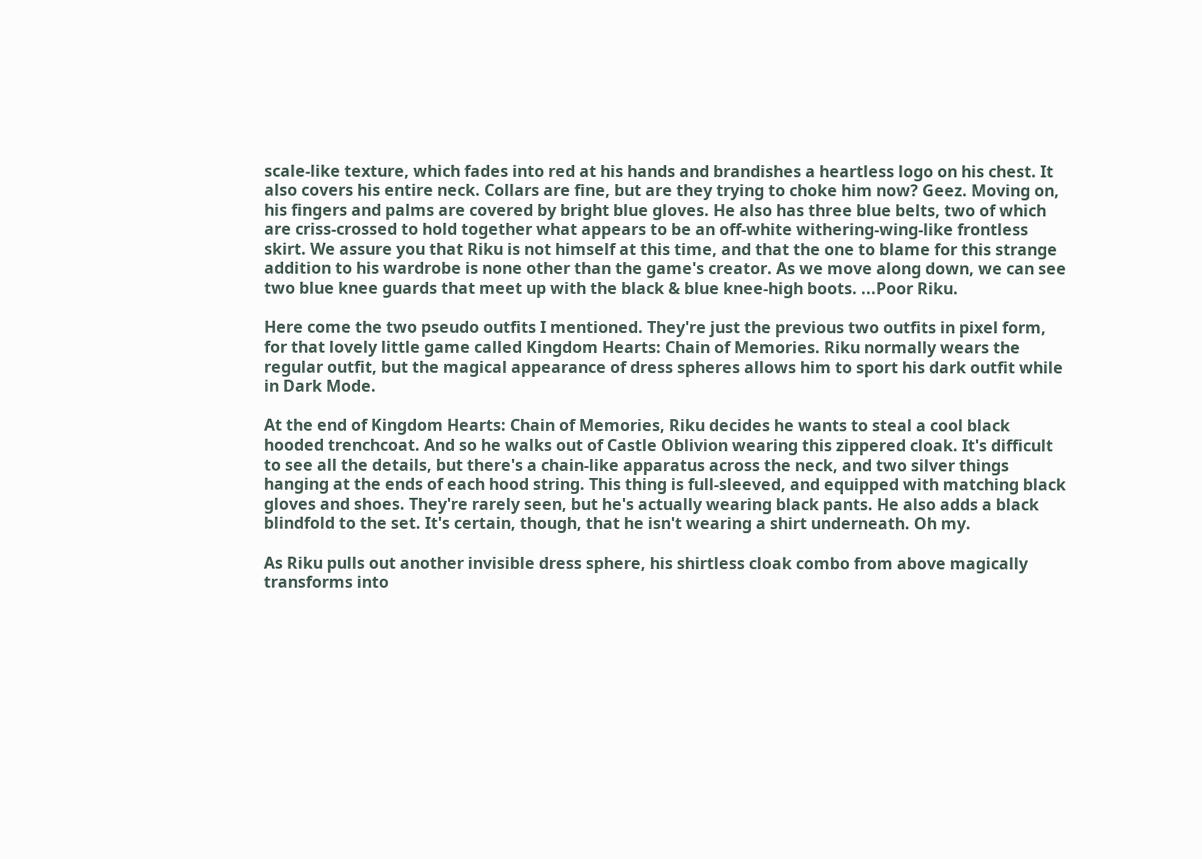scale-like texture, which fades into red at his hands and brandishes a heartless logo on his chest. It also covers his entire neck. Collars are fine, but are they trying to choke him now? Geez. Moving on, his fingers and palms are covered by bright blue gloves. He also has three blue belts, two of which are criss-crossed to hold together what appears to be an off-white withering-wing-like frontless skirt. We assure you that Riku is not himself at this time, and that the one to blame for this strange addition to his wardrobe is none other than the game's creator. As we move along down, we can see two blue knee guards that meet up with the black & blue knee-high boots. ...Poor Riku.

Here come the two pseudo outfits I mentioned. They're just the previous two outfits in pixel form, for that lovely little game called Kingdom Hearts: Chain of Memories. Riku normally wears the regular outfit, but the magical appearance of dress spheres allows him to sport his dark outfit while in Dark Mode.

At the end of Kingdom Hearts: Chain of Memories, Riku decides he wants to steal a cool black hooded trenchcoat. And so he walks out of Castle Oblivion wearing this zippered cloak. It's difficult to see all the details, but there's a chain-like apparatus across the neck, and two silver things hanging at the ends of each hood string. This thing is full-sleeved, and equipped with matching black gloves and shoes. They're rarely seen, but he's actually wearing black pants. He also adds a black blindfold to the set. It's certain, though, that he isn't wearing a shirt underneath. Oh my.

As Riku pulls out another invisible dress sphere, his shirtless cloak combo from above magically transforms into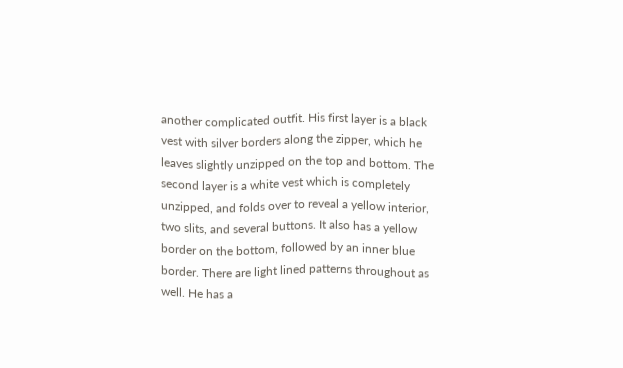another complicated outfit. His first layer is a black vest with silver borders along the zipper, which he leaves slightly unzipped on the top and bottom. The second layer is a white vest which is completely unzipped, and folds over to reveal a yellow interior, two slits, and several buttons. It also has a yellow border on the bottom, followed by an inner blue border. There are light lined patterns throughout as well. He has a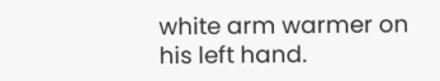white arm warmer on his left hand.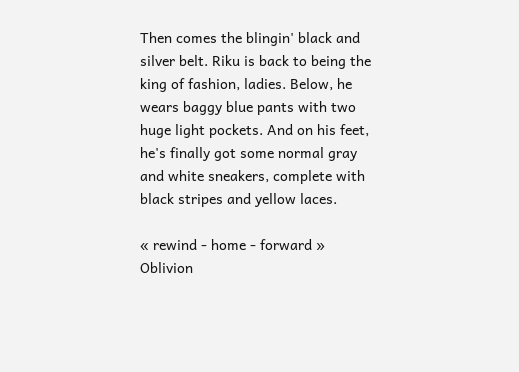Then comes the blingin' black and silver belt. Riku is back to being the king of fashion, ladies. Below, he wears baggy blue pants with two huge light pockets. And on his feet, he's finally got some normal gray and white sneakers, complete with black stripes and yellow laces.

« rewind - home - forward »
Oblivion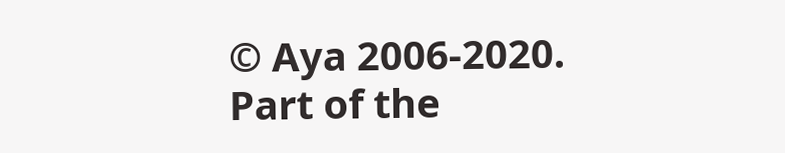© Aya 2006-2020.
Part of the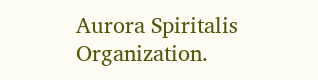Aurora Spiritalis Organization.